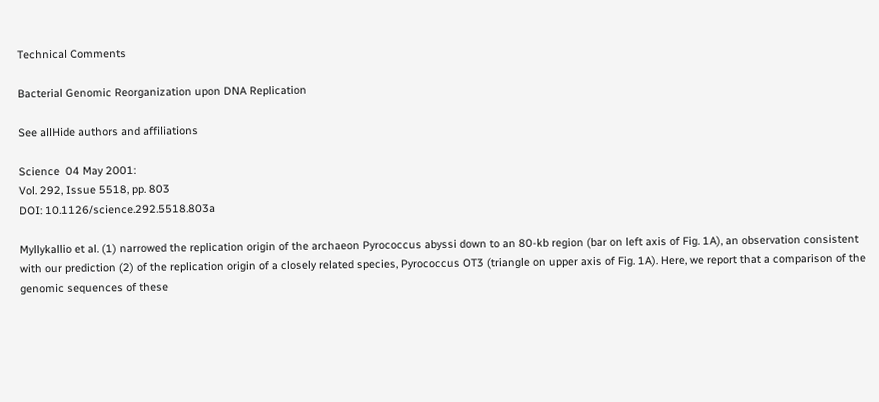Technical Comments

Bacterial Genomic Reorganization upon DNA Replication

See allHide authors and affiliations

Science  04 May 2001:
Vol. 292, Issue 5518, pp. 803
DOI: 10.1126/science.292.5518.803a

Myllykallio et al. (1) narrowed the replication origin of the archaeon Pyrococcus abyssi down to an 80-kb region (bar on left axis of Fig. 1A), an observation consistent with our prediction (2) of the replication origin of a closely related species, Pyrococcus OT3 (triangle on upper axis of Fig. 1A). Here, we report that a comparison of the genomic sequences of these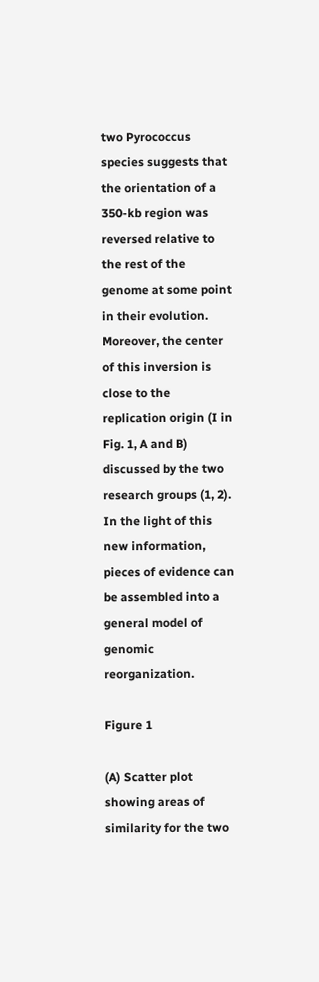two Pyrococcus species suggests that the orientation of a 350-kb region was reversed relative to the rest of the genome at some point in their evolution. Moreover, the center of this inversion is close to the replication origin (I in Fig. 1, A and B) discussed by the two research groups (1, 2). In the light of this new information, pieces of evidence can be assembled into a general model of genomic reorganization.

Figure 1

(A) Scatter plot showing areas of similarity for the two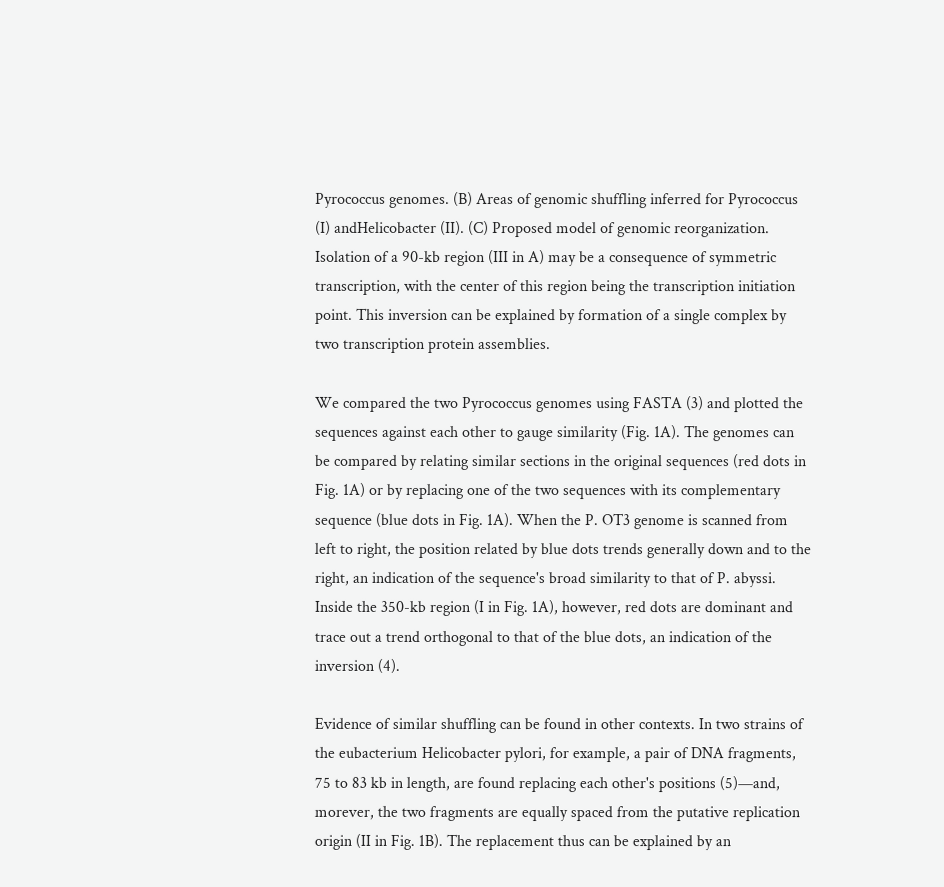Pyrococcus genomes. (B) Areas of genomic shuffling inferred for Pyrococcus (I) andHelicobacter (II). (C) Proposed model of genomic reorganization. Isolation of a 90-kb region (III in A) may be a consequence of symmetric transcription, with the center of this region being the transcription initiation point. This inversion can be explained by formation of a single complex by two transcription protein assemblies.

We compared the two Pyrococcus genomes using FASTA (3) and plotted the sequences against each other to gauge similarity (Fig. 1A). The genomes can be compared by relating similar sections in the original sequences (red dots in Fig. 1A) or by replacing one of the two sequences with its complementary sequence (blue dots in Fig. 1A). When the P. OT3 genome is scanned from left to right, the position related by blue dots trends generally down and to the right, an indication of the sequence's broad similarity to that of P. abyssi. Inside the 350-kb region (I in Fig. 1A), however, red dots are dominant and trace out a trend orthogonal to that of the blue dots, an indication of the inversion (4).

Evidence of similar shuffling can be found in other contexts. In two strains of the eubacterium Helicobacter pylori, for example, a pair of DNA fragments, 75 to 83 kb in length, are found replacing each other's positions (5)—and, morever, the two fragments are equally spaced from the putative replication origin (II in Fig. 1B). The replacement thus can be explained by an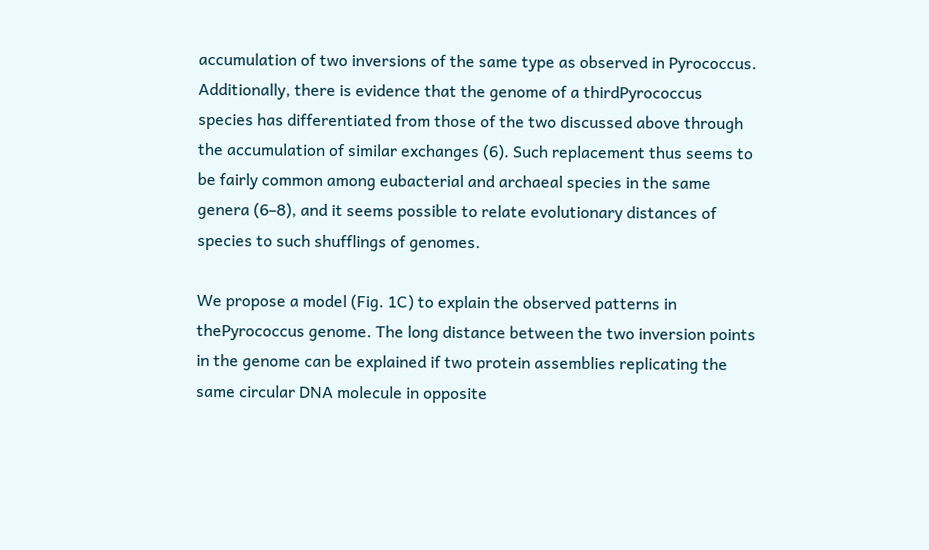accumulation of two inversions of the same type as observed in Pyrococcus. Additionally, there is evidence that the genome of a thirdPyrococcus species has differentiated from those of the two discussed above through the accumulation of similar exchanges (6). Such replacement thus seems to be fairly common among eubacterial and archaeal species in the same genera (6–8), and it seems possible to relate evolutionary distances of species to such shufflings of genomes.

We propose a model (Fig. 1C) to explain the observed patterns in thePyrococcus genome. The long distance between the two inversion points in the genome can be explained if two protein assemblies replicating the same circular DNA molecule in opposite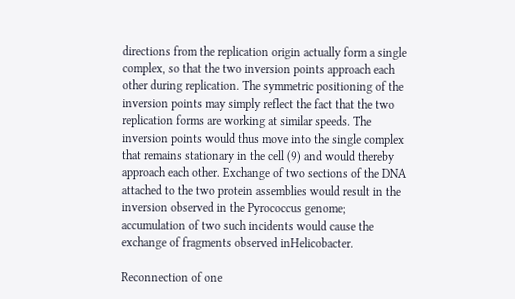directions from the replication origin actually form a single complex, so that the two inversion points approach each other during replication. The symmetric positioning of the inversion points may simply reflect the fact that the two replication forms are working at similar speeds. The inversion points would thus move into the single complex that remains stationary in the cell (9) and would thereby approach each other. Exchange of two sections of the DNA attached to the two protein assemblies would result in the inversion observed in the Pyrococcus genome; accumulation of two such incidents would cause the exchange of fragments observed inHelicobacter.

Reconnection of one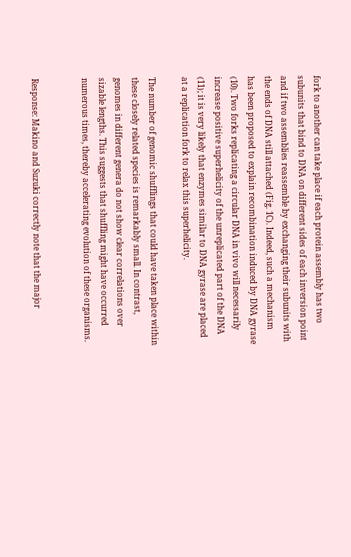fork to another can take place if each protein assembly has two subunits that bind to DNA on different sides of each inversion point and if two assemblies reassemble by exchanging their subunits with the ends of DNA still attached (Fig. 1C). Indeed, such a mechanism has been proposed to explain recombination induced by DNA gyrase (10). Two forks replicating a circular DNA in vivo will necessarily increase positive superhelicity of the unreplicated part of the DNA (11); it is very likely that enzymes similar to DNA gyrase are placed at a replication fork to relax this superhelicity.

The number of genomic shufflings that could have taken place within these closely related species is remarkably small. In contrast, genomes in different genera do not show clear correlations over sizable lengths. This suggests that shuffling might have occurred numerous times, thereby accelerating evolution of these organisms.


Response: Makino and Suzuki correctly note that the major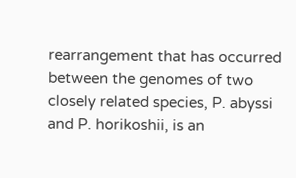rearrangement that has occurred between the genomes of two closely related species, P. abyssi and P. horikoshii, is an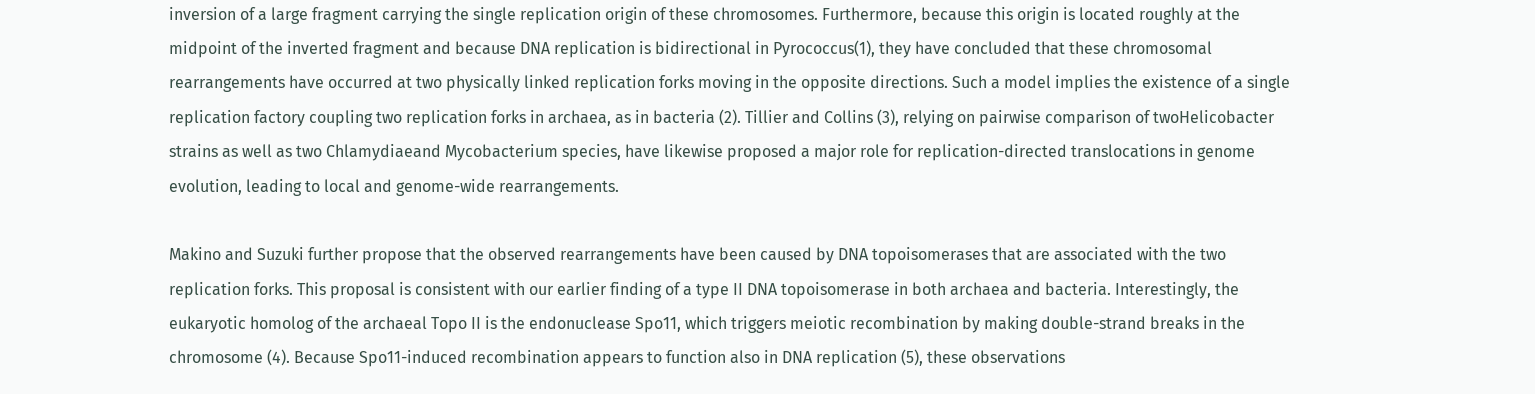inversion of a large fragment carrying the single replication origin of these chromosomes. Furthermore, because this origin is located roughly at the midpoint of the inverted fragment and because DNA replication is bidirectional in Pyrococcus(1), they have concluded that these chromosomal rearrangements have occurred at two physically linked replication forks moving in the opposite directions. Such a model implies the existence of a single replication factory coupling two replication forks in archaea, as in bacteria (2). Tillier and Collins (3), relying on pairwise comparison of twoHelicobacter strains as well as two Chlamydiaeand Mycobacterium species, have likewise proposed a major role for replication-directed translocations in genome evolution, leading to local and genome-wide rearrangements.

Makino and Suzuki further propose that the observed rearrangements have been caused by DNA topoisomerases that are associated with the two replication forks. This proposal is consistent with our earlier finding of a type II DNA topoisomerase in both archaea and bacteria. Interestingly, the eukaryotic homolog of the archaeal Topo II is the endonuclease Spo11, which triggers meiotic recombination by making double-strand breaks in the chromosome (4). Because Spo11-induced recombination appears to function also in DNA replication (5), these observations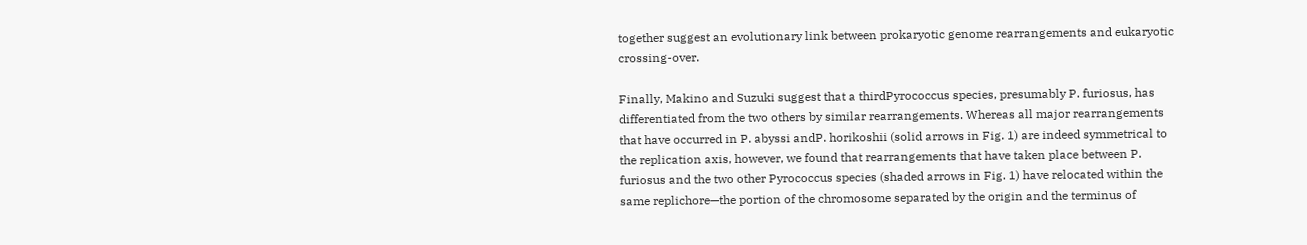together suggest an evolutionary link between prokaryotic genome rearrangements and eukaryotic crossing-over.

Finally, Makino and Suzuki suggest that a thirdPyrococcus species, presumably P. furiosus, has differentiated from the two others by similar rearrangements. Whereas all major rearrangements that have occurred in P. abyssi andP. horikoshii (solid arrows in Fig. 1) are indeed symmetrical to the replication axis, however, we found that rearrangements that have taken place between P. furiosus and the two other Pyrococcus species (shaded arrows in Fig. 1) have relocated within the same replichore—the portion of the chromosome separated by the origin and the terminus of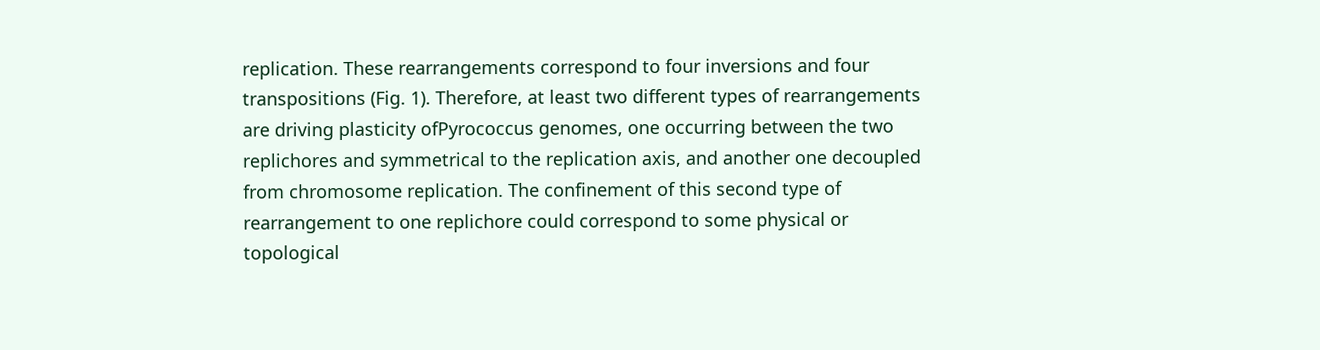replication. These rearrangements correspond to four inversions and four transpositions (Fig. 1). Therefore, at least two different types of rearrangements are driving plasticity ofPyrococcus genomes, one occurring between the two replichores and symmetrical to the replication axis, and another one decoupled from chromosome replication. The confinement of this second type of rearrangement to one replichore could correspond to some physical or topological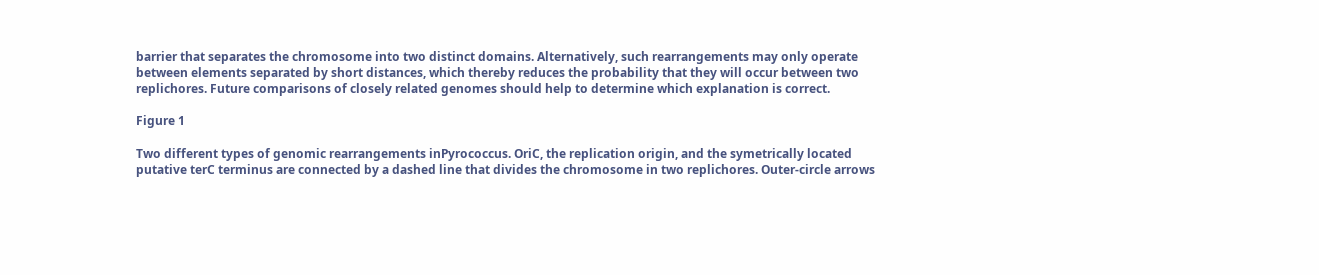barrier that separates the chromosome into two distinct domains. Alternatively, such rearrangements may only operate between elements separated by short distances, which thereby reduces the probability that they will occur between two replichores. Future comparisons of closely related genomes should help to determine which explanation is correct.

Figure 1

Two different types of genomic rearrangements inPyrococcus. OriC, the replication origin, and the symetrically located putative terC terminus are connected by a dashed line that divides the chromosome in two replichores. Outer-circle arrows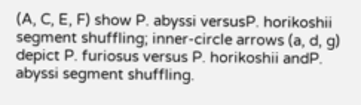(A, C, E, F) show P. abyssi versusP. horikoshii segment shuffling; inner-circle arrows (a, d, g) depict P. furiosus versus P. horikoshii andP. abyssi segment shuffling.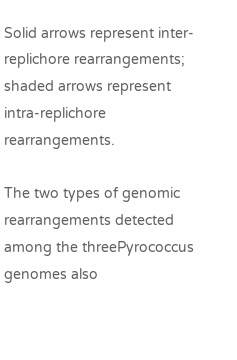Solid arrows represent inter-replichore rearrangements; shaded arrows represent intra-replichore rearrangements.

The two types of genomic rearrangements detected among the threePyrococcus genomes also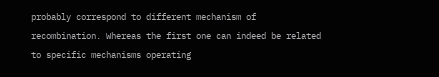probably correspond to different mechanism of recombination. Whereas the first one can indeed be related to specific mechanisms operating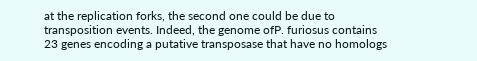at the replication forks, the second one could be due to transposition events. Indeed, the genome ofP. furiosus contains 23 genes encoding a putative transposase that have no homologs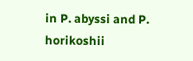in P. abyssi and P. horikoshii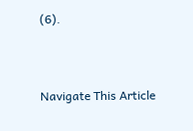(6).


Navigate This Article